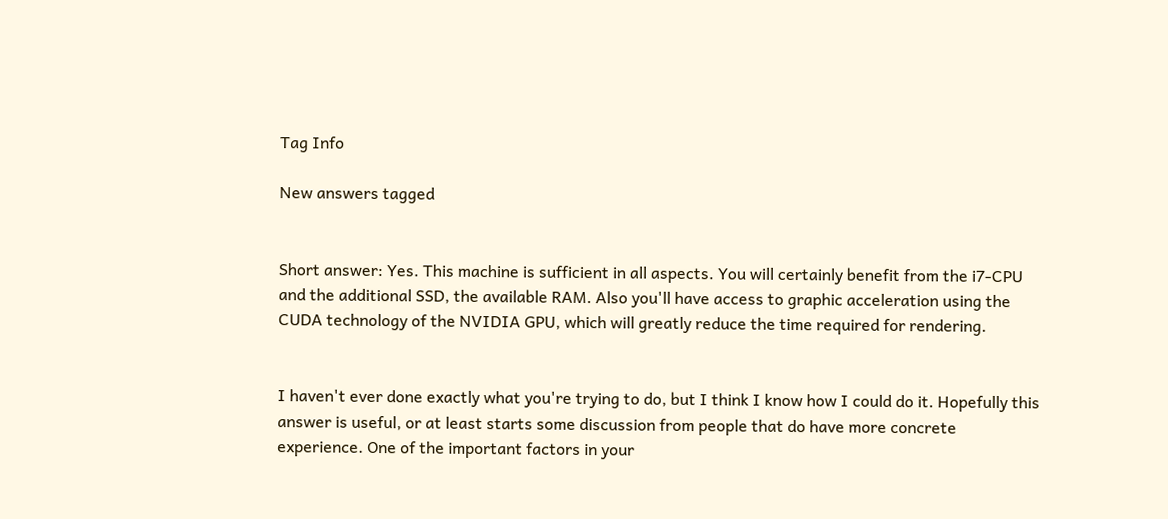Tag Info

New answers tagged


Short answer: Yes. This machine is sufficient in all aspects. You will certainly benefit from the i7-CPU and the additional SSD, the available RAM. Also you'll have access to graphic acceleration using the CUDA technology of the NVIDIA GPU, which will greatly reduce the time required for rendering.


I haven't ever done exactly what you're trying to do, but I think I know how I could do it. Hopefully this answer is useful, or at least starts some discussion from people that do have more concrete experience. One of the important factors in your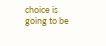choice is going to be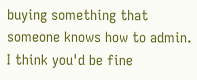buying something that someone knows how to admin. I think you'd be fine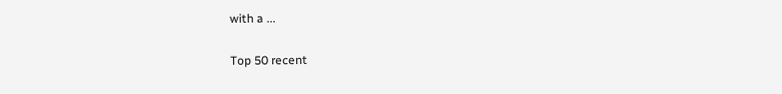with a ...

Top 50 recent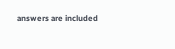answers are included